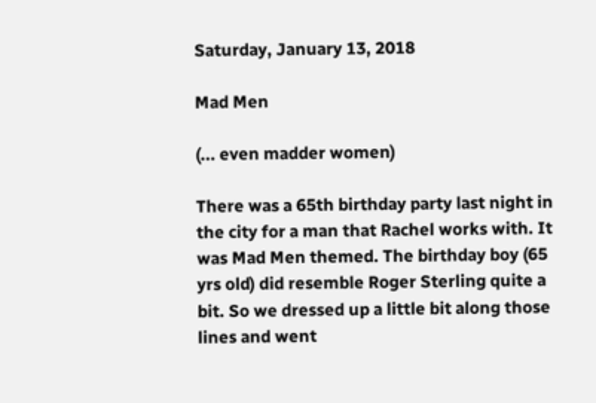Saturday, January 13, 2018

Mad Men

(... even madder women)

There was a 65th birthday party last night in the city for a man that Rachel works with. It was Mad Men themed. The birthday boy (65 yrs old) did resemble Roger Sterling quite a bit. So we dressed up a little bit along those lines and went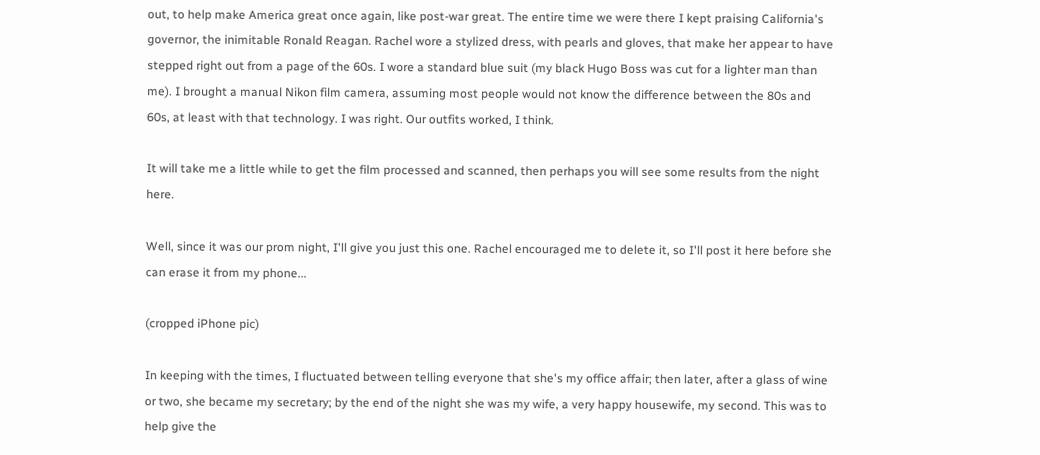out, to help make America great once again, like post-war great. The entire time we were there I kept praising California's governor, the inimitable Ronald Reagan. Rachel wore a stylized dress, with pearls and gloves, that make her appear to have stepped right out from a page of the 60s. I wore a standard blue suit (my black Hugo Boss was cut for a lighter man than me). I brought a manual Nikon film camera, assuming most people would not know the difference between the 80s and 60s, at least with that technology. I was right. Our outfits worked, I think.

It will take me a little while to get the film processed and scanned, then perhaps you will see some results from the night here.

Well, since it was our prom night, I'll give you just this one. Rachel encouraged me to delete it, so I'll post it here before she can erase it from my phone...

(cropped iPhone pic)

In keeping with the times, I fluctuated between telling everyone that she's my office affair; then later, after a glass of wine or two, she became my secretary; by the end of the night she was my wife, a very happy housewife, my second. This was to help give the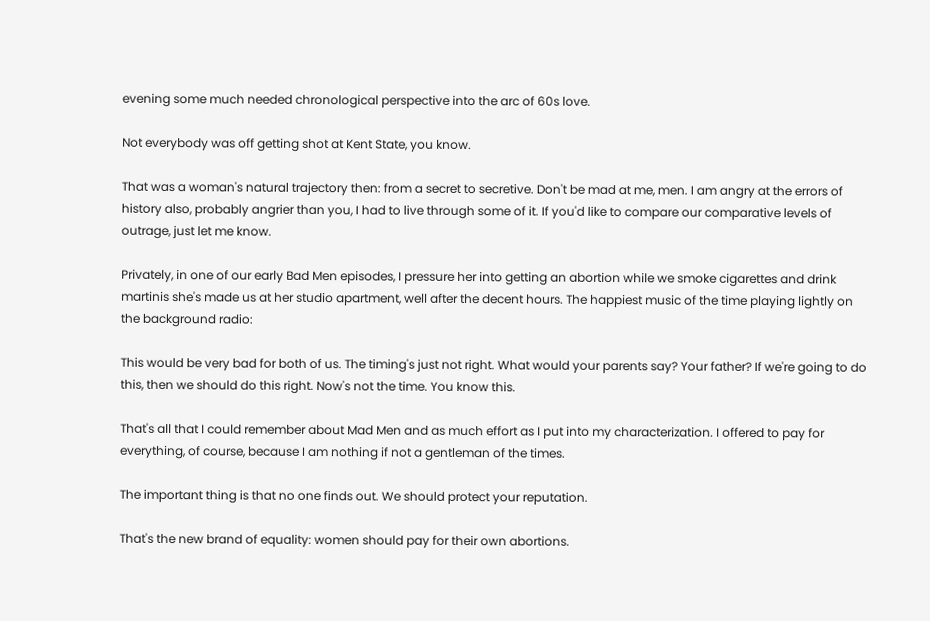evening some much needed chronological perspective into the arc of 60s love.

Not everybody was off getting shot at Kent State, you know.

That was a woman's natural trajectory then: from a secret to secretive. Don't be mad at me, men. I am angry at the errors of history also, probably angrier than you, I had to live through some of it. If you'd like to compare our comparative levels of outrage, just let me know.

Privately, in one of our early Bad Men episodes, I pressure her into getting an abortion while we smoke cigarettes and drink martinis she's made us at her studio apartment, well after the decent hours. The happiest music of the time playing lightly on the background radio:

This would be very bad for both of us. The timing's just not right. What would your parents say? Your father? If we're going to do this, then we should do this right. Now's not the time. You know this.

That's all that I could remember about Mad Men and as much effort as I put into my characterization. I offered to pay for everything, of course, because I am nothing if not a gentleman of the times.

The important thing is that no one finds out. We should protect your reputation.

That's the new brand of equality: women should pay for their own abortions.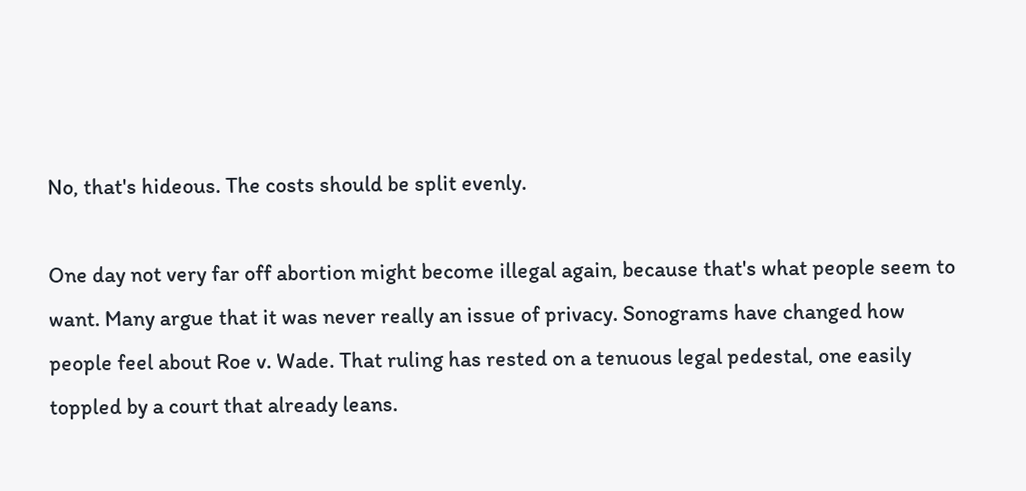No, that's hideous. The costs should be split evenly.

One day not very far off abortion might become illegal again, because that's what people seem to want. Many argue that it was never really an issue of privacy. Sonograms have changed how people feel about Roe v. Wade. That ruling has rested on a tenuous legal pedestal, one easily toppled by a court that already leans.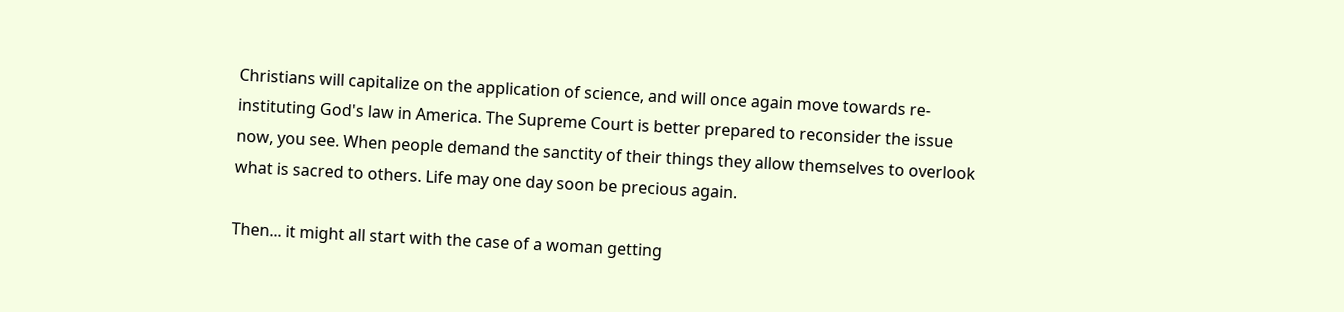Christians will capitalize on the application of science, and will once again move towards re-instituting God's law in America. The Supreme Court is better prepared to reconsider the issue now, you see. When people demand the sanctity of their things they allow themselves to overlook what is sacred to others. Life may one day soon be precious again.

Then... it might all start with the case of a woman getting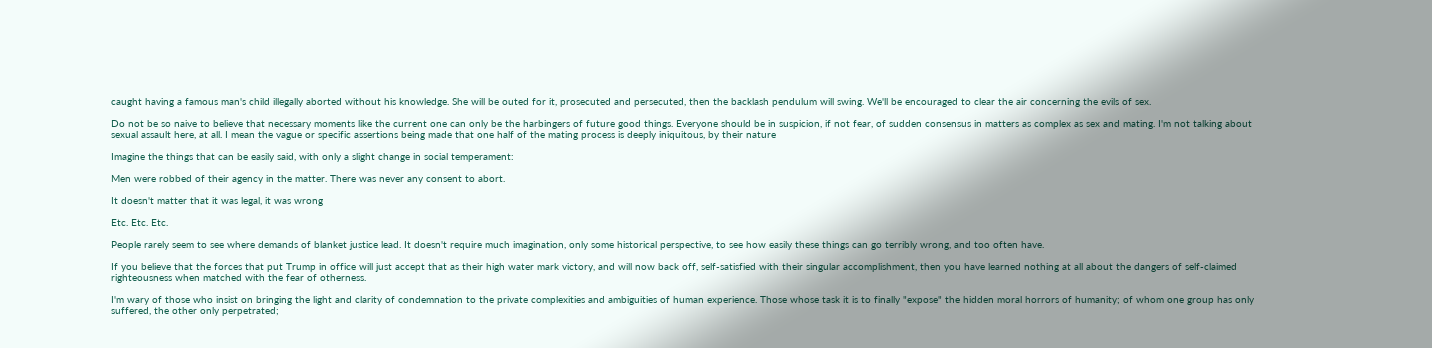caught having a famous man's child illegally aborted without his knowledge. She will be outed for it, prosecuted and persecuted, then the backlash pendulum will swing. We'll be encouraged to clear the air concerning the evils of sex.

Do not be so naive to believe that necessary moments like the current one can only be the harbingers of future good things. Everyone should be in suspicion, if not fear, of sudden consensus in matters as complex as sex and mating. I'm not talking about sexual assault here, at all. I mean the vague or specific assertions being made that one half of the mating process is deeply iniquitous, by their nature

Imagine the things that can be easily said, with only a slight change in social temperament:

Men were robbed of their agency in the matter. There was never any consent to abort.

It doesn't matter that it was legal, it was wrong

Etc. Etc. Etc.

People rarely seem to see where demands of blanket justice lead. It doesn't require much imagination, only some historical perspective, to see how easily these things can go terribly wrong, and too often have.

If you believe that the forces that put Trump in office will just accept that as their high water mark victory, and will now back off, self-satisfied with their singular accomplishment, then you have learned nothing at all about the dangers of self-claimed righteousness when matched with the fear of otherness.

I'm wary of those who insist on bringing the light and clarity of condemnation to the private complexities and ambiguities of human experience. Those whose task it is to finally "expose" the hidden moral horrors of humanity; of whom one group has only suffered, the other only perpetrated;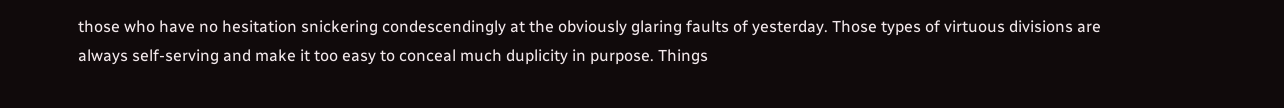those who have no hesitation snickering condescendingly at the obviously glaring faults of yesterday. Those types of virtuous divisions are always self-serving and make it too easy to conceal much duplicity in purpose. Things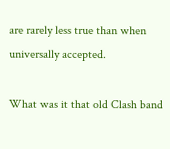are rarely less true than when universally accepted.

What was it that old Clash band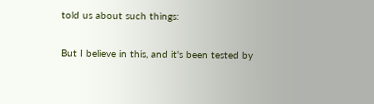told us about such things:

But I believe in this, and it's been tested by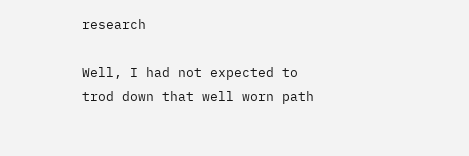research

Well, I had not expected to trod down that well worn path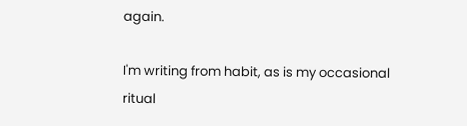again.

I'm writing from habit, as is my occasional ritual